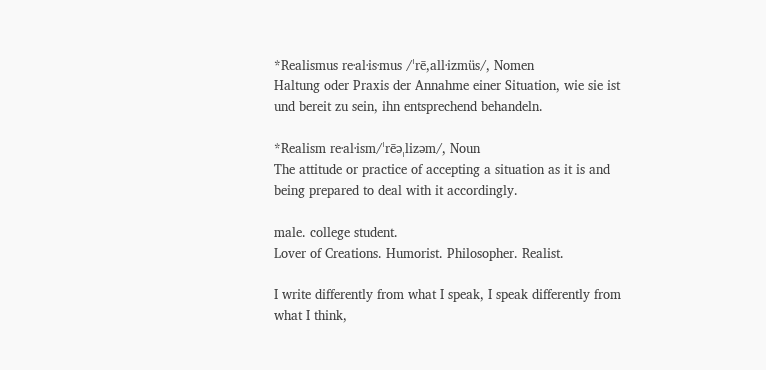*Realismus re·al·is·mus /ˈrē,all·izmüs/, Nomen
Haltung oder Praxis der Annahme einer Situation, wie sie ist und bereit zu sein, ihn entsprechend behandeln.

*Realism re·al·ism/ˈrēəˌlizəm/, Noun
The attitude or practice of accepting a situation as it is and being prepared to deal with it accordingly.

male. college student.
Lover of Creations. Humorist. Philosopher. Realist.

I write differently from what I speak, I speak differently from what I think,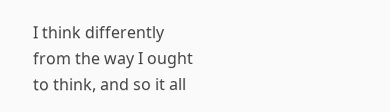I think differently from the way I ought to think, and so it all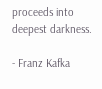proceeds into deepest darkness.

- Franz Kafka